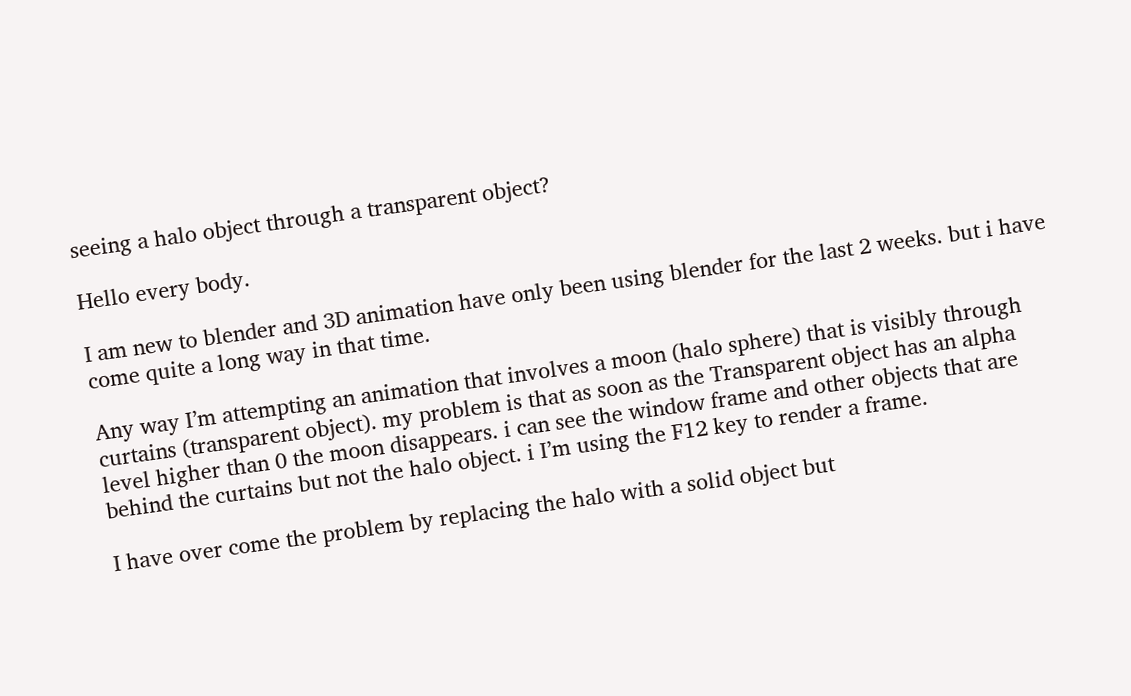seeing a halo object through a transparent object?

Hello every body.

I am new to blender and 3D animation have only been using blender for the last 2 weeks. but i have come quite a long way in that time.

Any way I’m attempting an animation that involves a moon (halo sphere) that is visibly through curtains (transparent object). my problem is that as soon as the Transparent object has an alpha level higher than 0 the moon disappears. i can see the window frame and other objects that are behind the curtains but not the halo object. i I’m using the F12 key to render a frame.

I have over come the problem by replacing the halo with a solid object but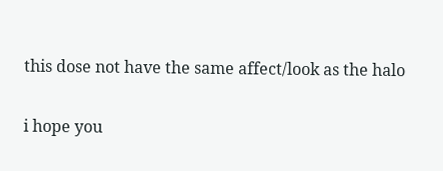this dose not have the same affect/look as the halo

i hope you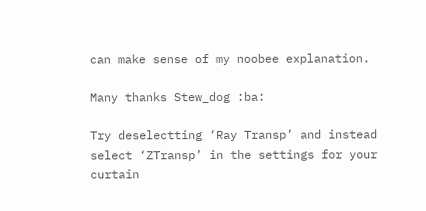can make sense of my noobee explanation.

Many thanks Stew_dog :ba:

Try deselectting ‘Ray Transp’ and instead select ‘ZTransp’ in the settings for your curtain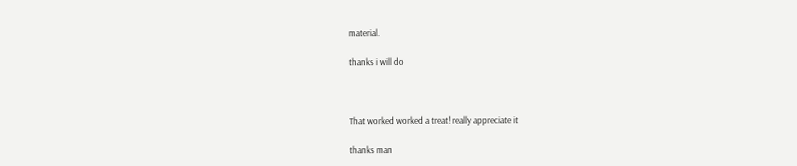material.

thanks i will do



That worked worked a treat! really appreciate it

thanks man